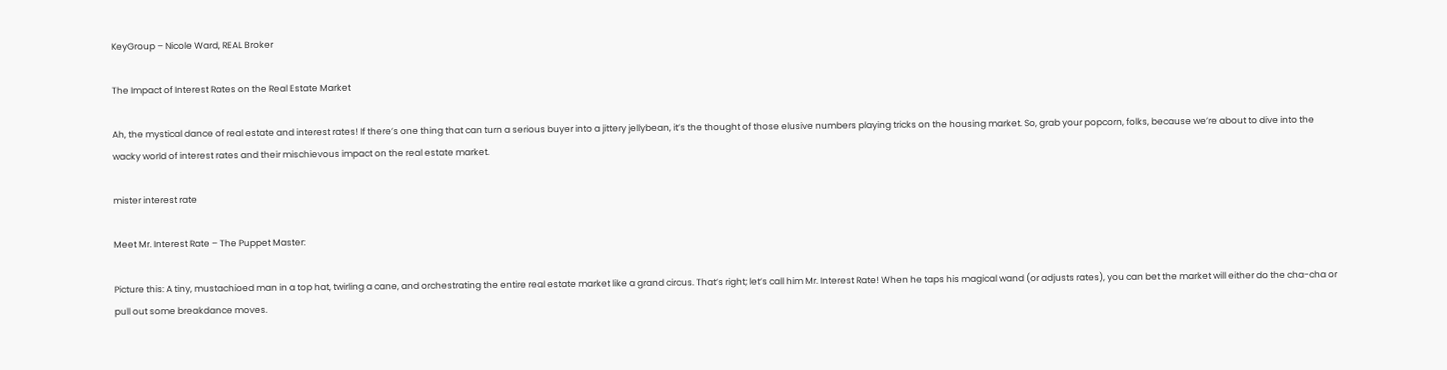KeyGroup – Nicole Ward, REAL Broker

The Impact of Interest Rates on the Real Estate Market

Ah, the mystical dance of real estate and interest rates! If there’s one thing that can turn a serious buyer into a jittery jellybean, it’s the thought of those elusive numbers playing tricks on the housing market. So, grab your popcorn, folks, because we’re about to dive into the wacky world of interest rates and their mischievous impact on the real estate market.

mister interest rate

Meet Mr. Interest Rate – The Puppet Master:

Picture this: A tiny, mustachioed man in a top hat, twirling a cane, and orchestrating the entire real estate market like a grand circus. That’s right; let’s call him Mr. Interest Rate! When he taps his magical wand (or adjusts rates), you can bet the market will either do the cha-cha or pull out some breakdance moves.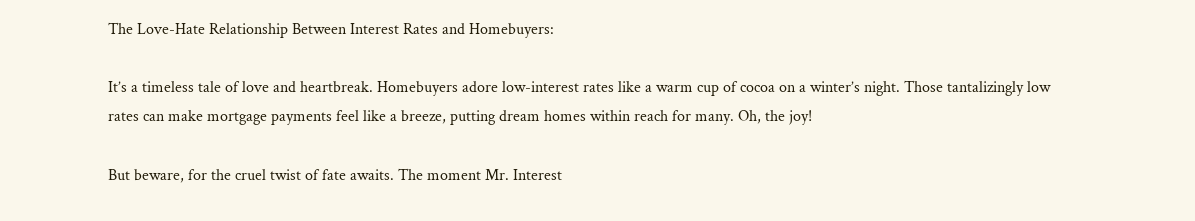The Love-Hate Relationship Between Interest Rates and Homebuyers:

It’s a timeless tale of love and heartbreak. Homebuyers adore low-interest rates like a warm cup of cocoa on a winter’s night. Those tantalizingly low rates can make mortgage payments feel like a breeze, putting dream homes within reach for many. Oh, the joy!

But beware, for the cruel twist of fate awaits. The moment Mr. Interest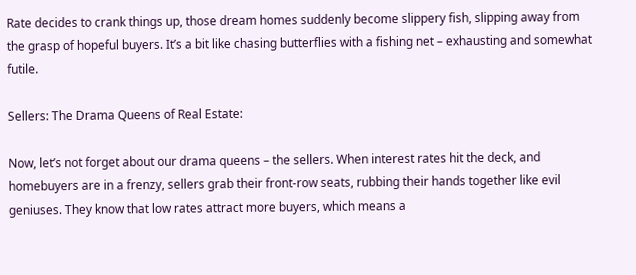Rate decides to crank things up, those dream homes suddenly become slippery fish, slipping away from the grasp of hopeful buyers. It’s a bit like chasing butterflies with a fishing net – exhausting and somewhat futile.

Sellers: The Drama Queens of Real Estate:

Now, let’s not forget about our drama queens – the sellers. When interest rates hit the deck, and homebuyers are in a frenzy, sellers grab their front-row seats, rubbing their hands together like evil geniuses. They know that low rates attract more buyers, which means a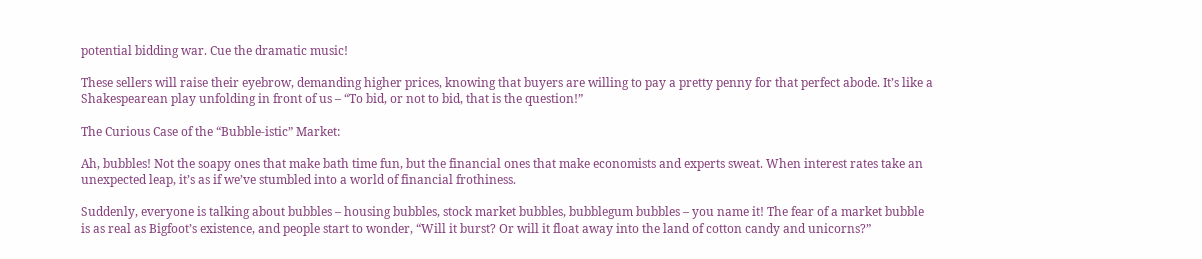potential bidding war. Cue the dramatic music!

These sellers will raise their eyebrow, demanding higher prices, knowing that buyers are willing to pay a pretty penny for that perfect abode. It’s like a Shakespearean play unfolding in front of us – “To bid, or not to bid, that is the question!”

The Curious Case of the “Bubble-istic” Market:

Ah, bubbles! Not the soapy ones that make bath time fun, but the financial ones that make economists and experts sweat. When interest rates take an unexpected leap, it’s as if we’ve stumbled into a world of financial frothiness.

Suddenly, everyone is talking about bubbles – housing bubbles, stock market bubbles, bubblegum bubbles – you name it! The fear of a market bubble is as real as Bigfoot’s existence, and people start to wonder, “Will it burst? Or will it float away into the land of cotton candy and unicorns?”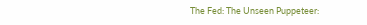The Fed: The Unseen Puppeteer: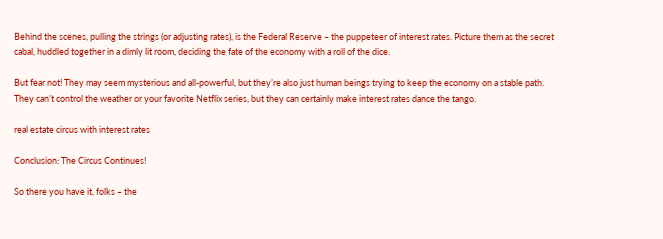Behind the scenes, pulling the strings (or adjusting rates), is the Federal Reserve – the puppeteer of interest rates. Picture them as the secret cabal, huddled together in a dimly lit room, deciding the fate of the economy with a roll of the dice.

But fear not! They may seem mysterious and all-powerful, but they’re also just human beings trying to keep the economy on a stable path. They can’t control the weather or your favorite Netflix series, but they can certainly make interest rates dance the tango.

real estate circus with interest rates

Conclusion: The Circus Continues!

So there you have it, folks – the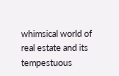whimsical world of real estate and its tempestuous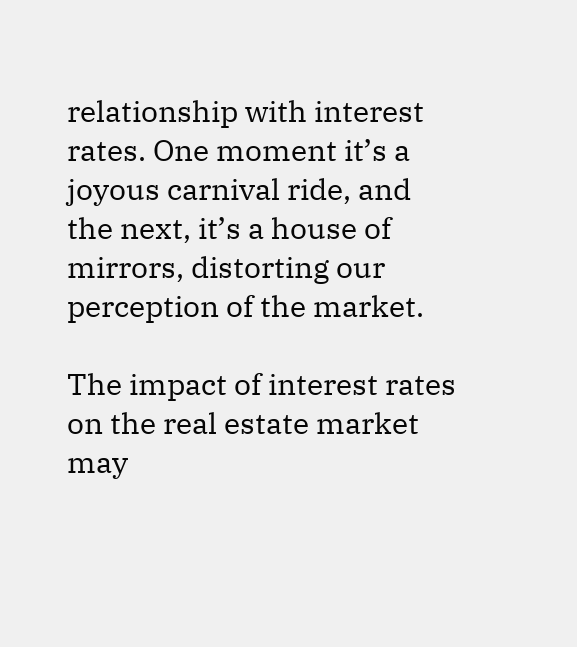relationship with interest rates. One moment it’s a joyous carnival ride, and the next, it’s a house of mirrors, distorting our perception of the market.

The impact of interest rates on the real estate market may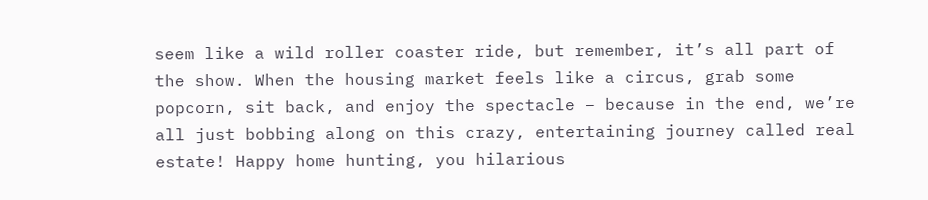seem like a wild roller coaster ride, but remember, it’s all part of the show. When the housing market feels like a circus, grab some popcorn, sit back, and enjoy the spectacle – because in the end, we’re all just bobbing along on this crazy, entertaining journey called real estate! Happy home hunting, you hilarious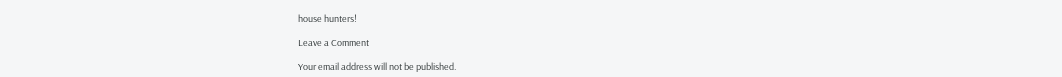house hunters!

Leave a Comment

Your email address will not be published.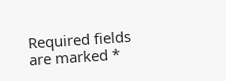Required fields are marked *